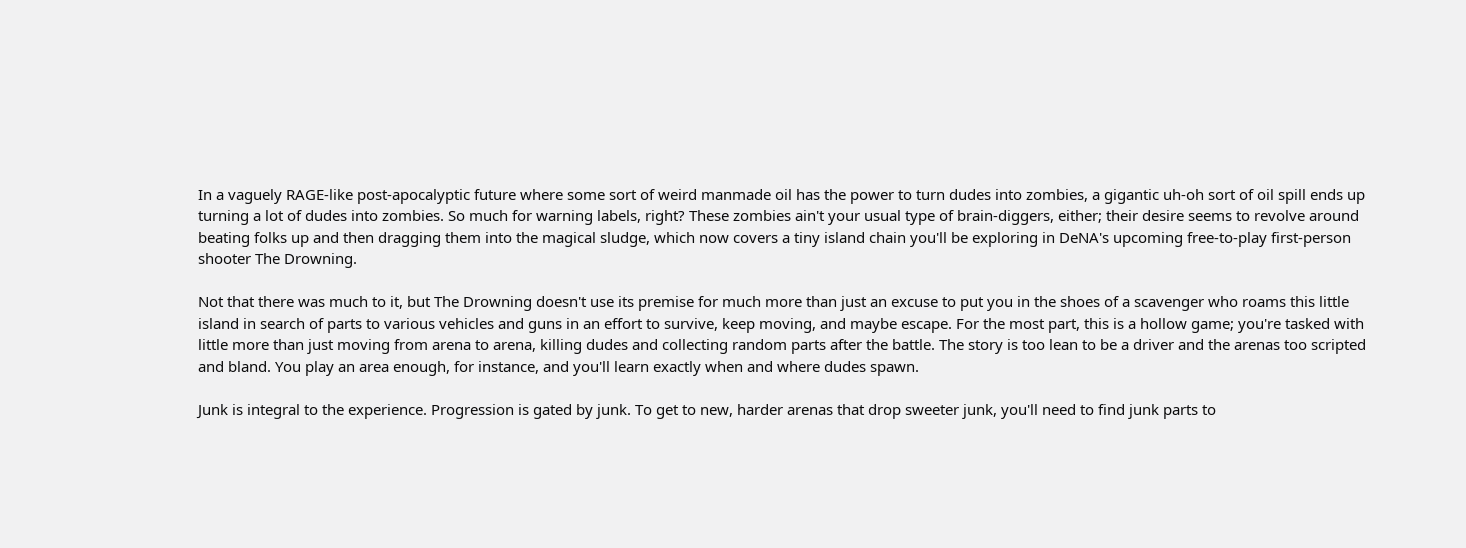In a vaguely RAGE-like post-apocalyptic future where some sort of weird manmade oil has the power to turn dudes into zombies, a gigantic uh-oh sort of oil spill ends up turning a lot of dudes into zombies. So much for warning labels, right? These zombies ain't your usual type of brain-diggers, either; their desire seems to revolve around beating folks up and then dragging them into the magical sludge, which now covers a tiny island chain you'll be exploring in DeNA's upcoming free-to-play first-person shooter The Drowning.

Not that there was much to it, but The Drowning doesn't use its premise for much more than just an excuse to put you in the shoes of a scavenger who roams this little island in search of parts to various vehicles and guns in an effort to survive, keep moving, and maybe escape. For the most part, this is a hollow game; you're tasked with little more than just moving from arena to arena, killing dudes and collecting random parts after the battle. The story is too lean to be a driver and the arenas too scripted and bland. You play an area enough, for instance, and you'll learn exactly when and where dudes spawn.

Junk is integral to the experience. Progression is gated by junk. To get to new, harder arenas that drop sweeter junk, you'll need to find junk parts to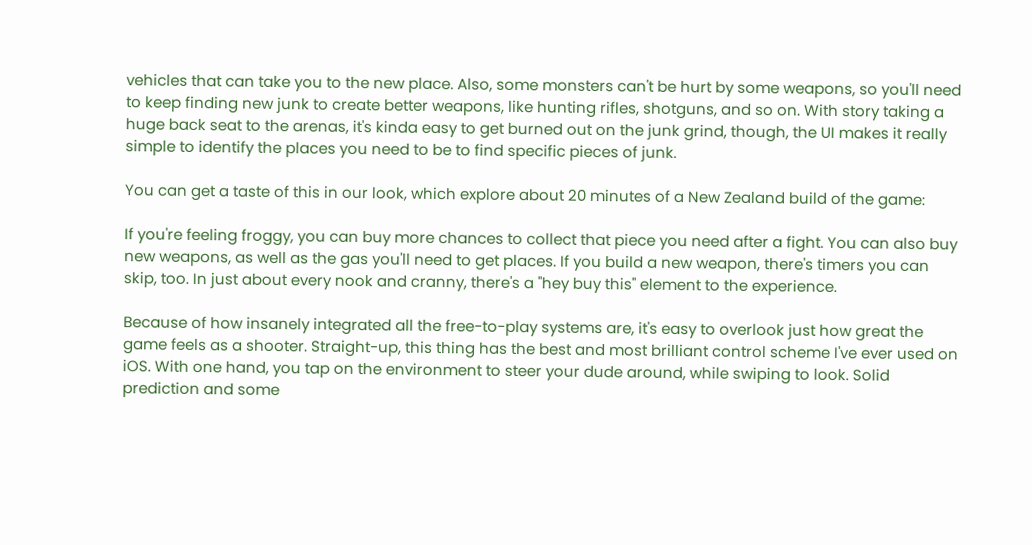vehicles that can take you to the new place. Also, some monsters can't be hurt by some weapons, so you'll need to keep finding new junk to create better weapons, like hunting rifles, shotguns, and so on. With story taking a huge back seat to the arenas, it's kinda easy to get burned out on the junk grind, though, the UI makes it really simple to identify the places you need to be to find specific pieces of junk.

You can get a taste of this in our look, which explore about 20 minutes of a New Zealand build of the game:

If you're feeling froggy, you can buy more chances to collect that piece you need after a fight. You can also buy new weapons, as well as the gas you'll need to get places. If you build a new weapon, there's timers you can skip, too. In just about every nook and cranny, there's a "hey buy this" element to the experience.

Because of how insanely integrated all the free-to-play systems are, it's easy to overlook just how great the game feels as a shooter. Straight-up, this thing has the best and most brilliant control scheme I've ever used on iOS. With one hand, you tap on the environment to steer your dude around, while swiping to look. Solid prediction and some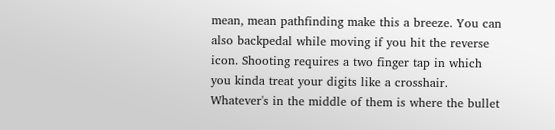mean, mean pathfinding make this a breeze. You can also backpedal while moving if you hit the reverse icon. Shooting requires a two finger tap in which you kinda treat your digits like a crosshair. Whatever's in the middle of them is where the bullet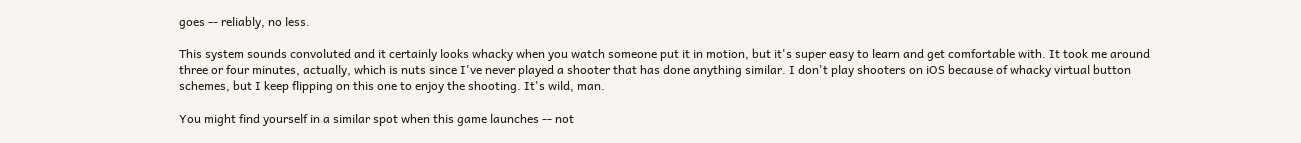goes -- reliably, no less.

This system sounds convoluted and it certainly looks whacky when you watch someone put it in motion, but it's super easy to learn and get comfortable with. It took me around three or four minutes, actually, which is nuts since I've never played a shooter that has done anything similar. I don't play shooters on iOS because of whacky virtual button schemes, but I keep flipping on this one to enjoy the shooting. It's wild, man.

You might find yourself in a similar spot when this game launches -- not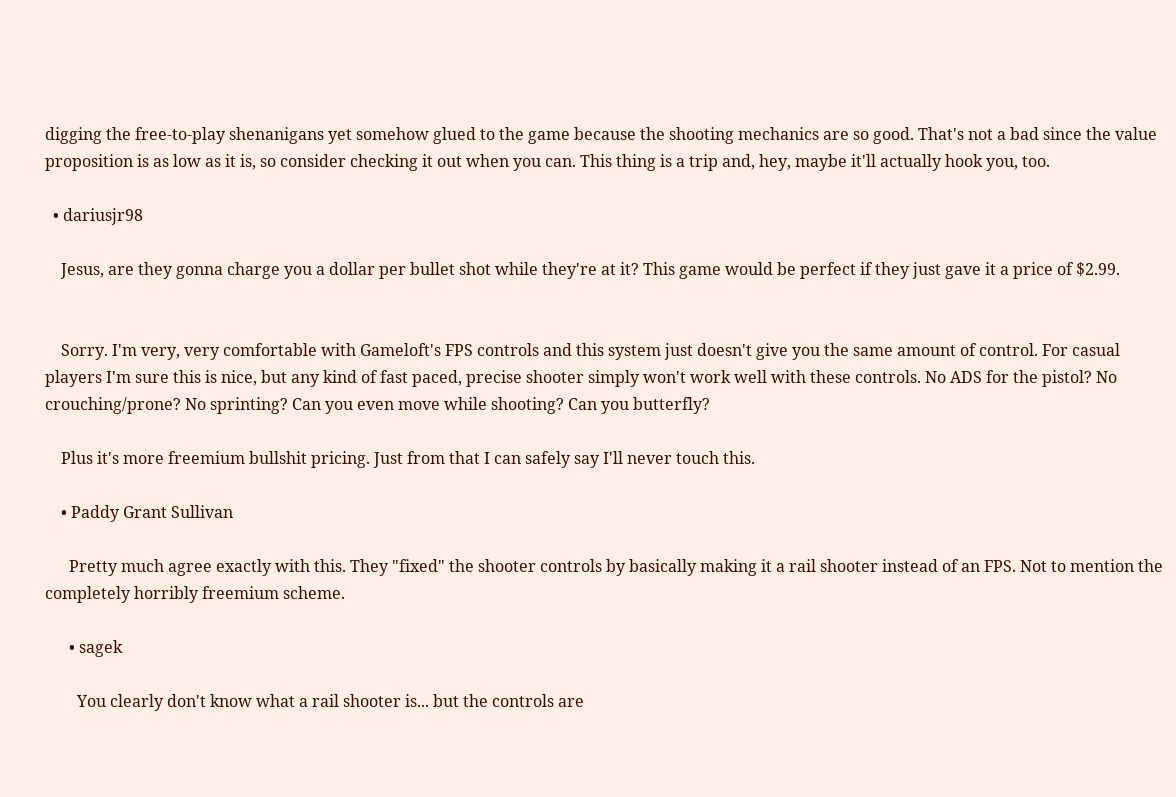digging the free-to-play shenanigans yet somehow glued to the game because the shooting mechanics are so good. That's not a bad since the value proposition is as low as it is, so consider checking it out when you can. This thing is a trip and, hey, maybe it'll actually hook you, too.

  • dariusjr98

    Jesus, are they gonna charge you a dollar per bullet shot while they're at it? This game would be perfect if they just gave it a price of $2.99.


    Sorry. I'm very, very comfortable with Gameloft's FPS controls and this system just doesn't give you the same amount of control. For casual players I'm sure this is nice, but any kind of fast paced, precise shooter simply won't work well with these controls. No ADS for the pistol? No crouching/prone? No sprinting? Can you even move while shooting? Can you butterfly?

    Plus it's more freemium bullshit pricing. Just from that I can safely say I'll never touch this.

    • Paddy Grant Sullivan

      Pretty much agree exactly with this. They "fixed" the shooter controls by basically making it a rail shooter instead of an FPS. Not to mention the completely horribly freemium scheme.

      • sagek

        You clearly don't know what a rail shooter is... but the controls are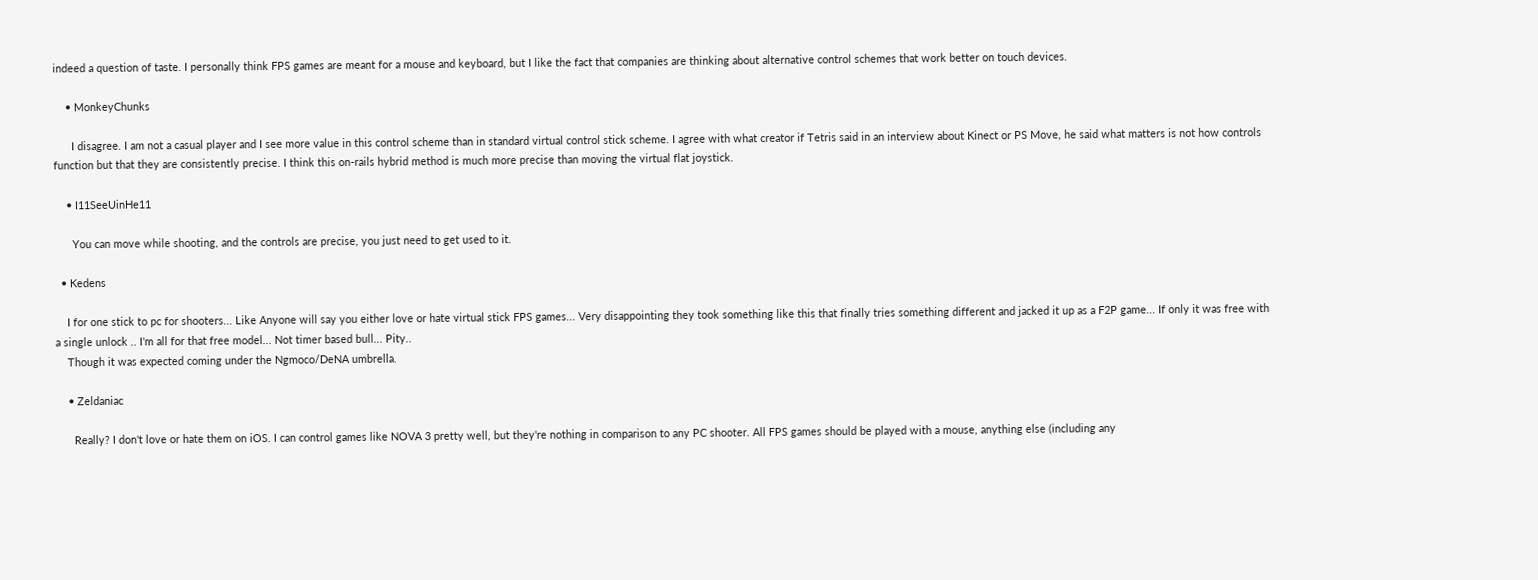indeed a question of taste. I personally think FPS games are meant for a mouse and keyboard, but I like the fact that companies are thinking about alternative control schemes that work better on touch devices.

    • MonkeyChunks

      I disagree. I am not a casual player and I see more value in this control scheme than in standard virtual control stick scheme. I agree with what creator if Tetris said in an interview about Kinect or PS Move, he said what matters is not how controls function but that they are consistently precise. I think this on-rails hybrid method is much more precise than moving the virtual flat joystick.

    • I11SeeUinHe11

      You can move while shooting, and the controls are precise, you just need to get used to it.

  • Kedens

    I for one stick to pc for shooters... Like Anyone will say you either love or hate virtual stick FPS games... Very disappointing they took something like this that finally tries something different and jacked it up as a F2P game... If only it was free with a single unlock .. I'm all for that free model... Not timer based bull... Pity..
    Though it was expected coming under the Ngmoco/DeNA umbrella.

    • Zeldaniac

      Really? I don't love or hate them on iOS. I can control games like NOVA 3 pretty well, but they're nothing in comparison to any PC shooter. All FPS games should be played with a mouse, anything else (including any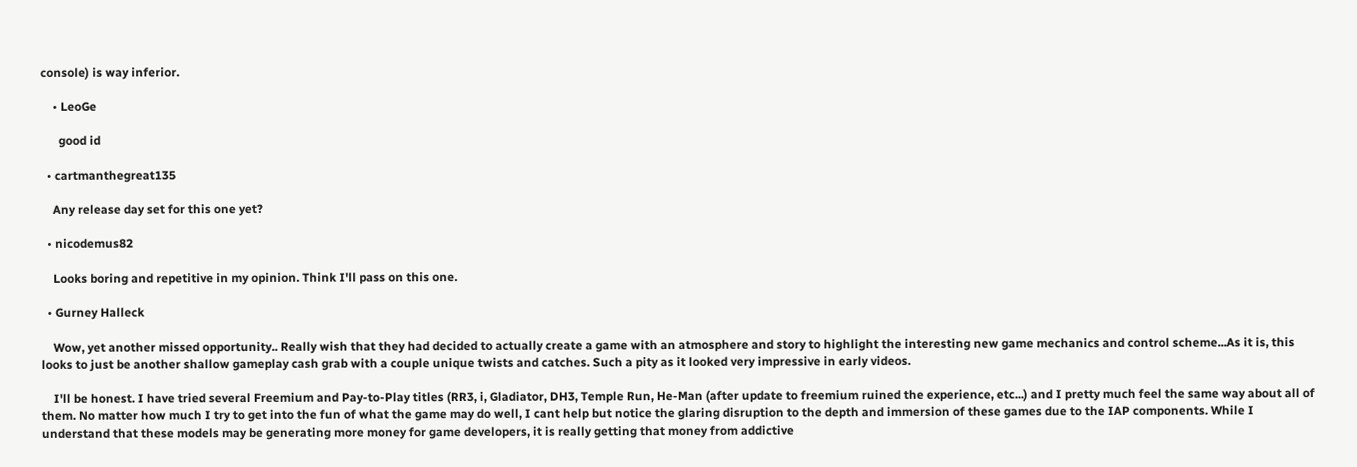console) is way inferior.

    • LeoGe

      good id

  • cartmanthegreat135

    Any release day set for this one yet?

  • nicodemus82

    Looks boring and repetitive in my opinion. Think I'll pass on this one.

  • Gurney Halleck

    Wow, yet another missed opportunity.. Really wish that they had decided to actually create a game with an atmosphere and story to highlight the interesting new game mechanics and control scheme...As it is, this looks to just be another shallow gameplay cash grab with a couple unique twists and catches. Such a pity as it looked very impressive in early videos.

    I'll be honest. I have tried several Freemium and Pay-to-Play titles (RR3, i, Gladiator, DH3, Temple Run, He-Man (after update to freemium ruined the experience, etc...) and I pretty much feel the same way about all of them. No matter how much I try to get into the fun of what the game may do well, I cant help but notice the glaring disruption to the depth and immersion of these games due to the IAP components. While I understand that these models may be generating more money for game developers, it is really getting that money from addictive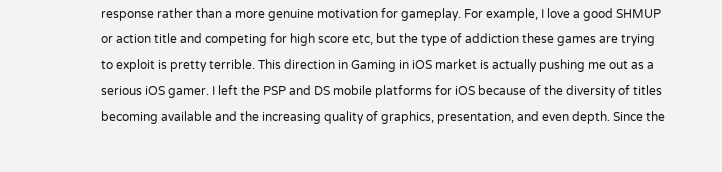response rather than a more genuine motivation for gameplay. For example, I love a good SHMUP or action title and competing for high score etc, but the type of addiction these games are trying to exploit is pretty terrible. This direction in Gaming in iOS market is actually pushing me out as a serious iOS gamer. I left the PSP and DS mobile platforms for iOS because of the diversity of titles becoming available and the increasing quality of graphics, presentation, and even depth. Since the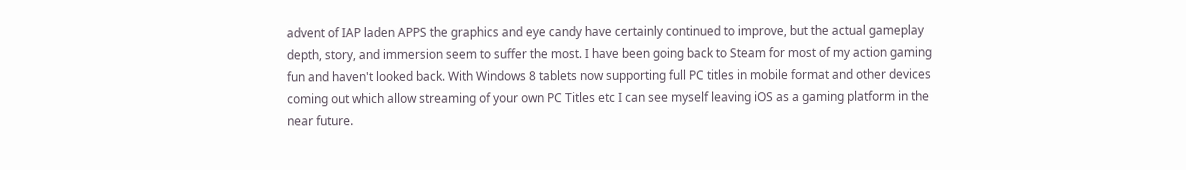advent of IAP laden APPS the graphics and eye candy have certainly continued to improve, but the actual gameplay depth, story, and immersion seem to suffer the most. I have been going back to Steam for most of my action gaming fun and haven't looked back. With Windows 8 tablets now supporting full PC titles in mobile format and other devices coming out which allow streaming of your own PC Titles etc I can see myself leaving iOS as a gaming platform in the near future.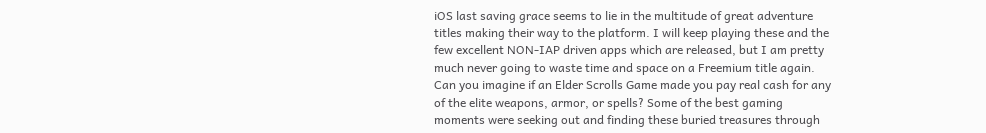iOS last saving grace seems to lie in the multitude of great adventure titles making their way to the platform. I will keep playing these and the few excellent NON-IAP driven apps which are released, but I am pretty much never going to waste time and space on a Freemium title again. Can you imagine if an Elder Scrolls Game made you pay real cash for any of the elite weapons, armor, or spells? Some of the best gaming moments were seeking out and finding these buried treasures through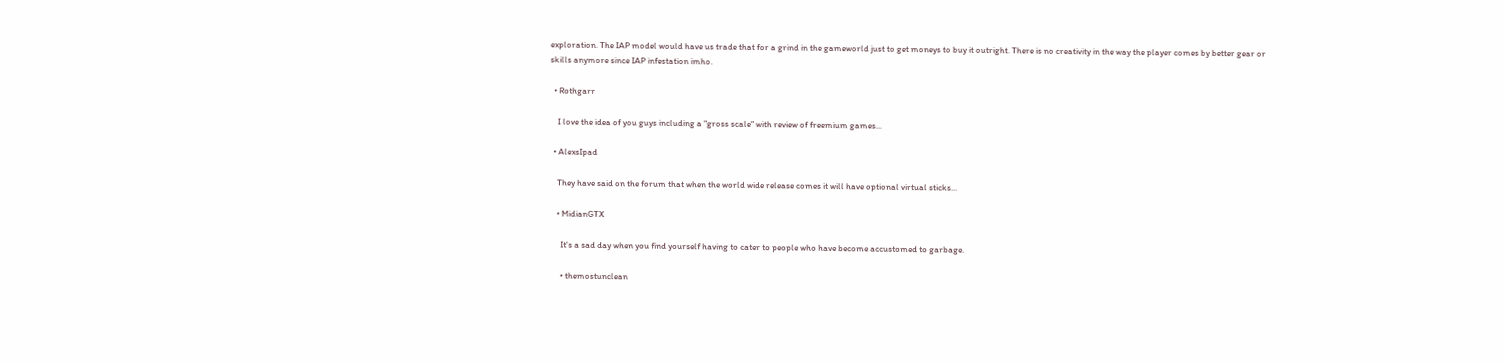exploration. The IAP model would have us trade that for a grind in the gameworld just to get moneys to buy it outright. There is no creativity in the way the player comes by better gear or skills anymore since IAP infestation imho.

  • Rothgarr

    I love the idea of you guys including a "gross scale" with review of freemium games...

  • AlexsIpad

    They have said on the forum that when the world wide release comes it will have optional virtual sticks...

    • MidianGTX

      It's a sad day when you find yourself having to cater to people who have become accustomed to garbage.

      • themostunclean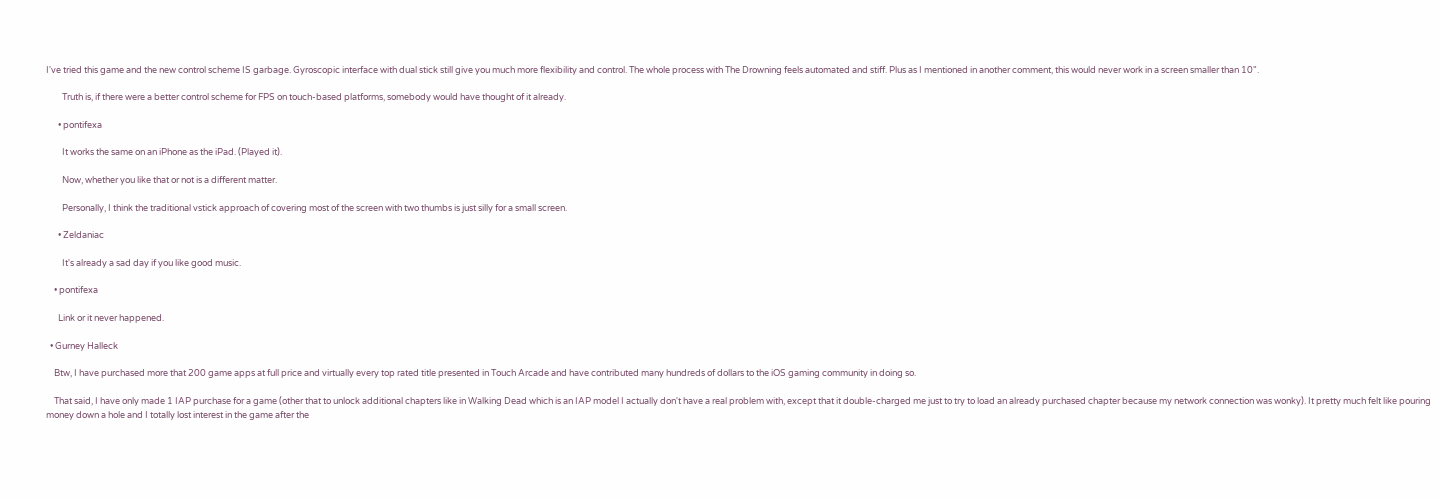I've tried this game and the new control scheme IS garbage. Gyroscopic interface with dual stick still give you much more flexibility and control. The whole process with The Drowning feels automated and stiff. Plus as I mentioned in another comment, this would never work in a screen smaller than 10".

        Truth is, if there were a better control scheme for FPS on touch-based platforms, somebody would have thought of it already.

      • pontifexa

        It works the same on an iPhone as the iPad. (Played it).

        Now, whether you like that or not is a different matter.

        Personally, I think the traditional vstick approach of covering most of the screen with two thumbs is just silly for a small screen.

      • Zeldaniac

        It's already a sad day if you like good music.

    • pontifexa

      Link or it never happened.

  • Gurney Halleck

    Btw, I have purchased more that 200 game apps at full price and virtually every top rated title presented in Touch Arcade and have contributed many hundreds of dollars to the iOS gaming community in doing so.

    That said, I have only made 1 IAP purchase for a game (other that to unlock additional chapters like in Walking Dead which is an IAP model I actually don't have a real problem with, except that it double-charged me just to try to load an already purchased chapter because my network connection was wonky). It pretty much felt like pouring money down a hole and I totally lost interest in the game after the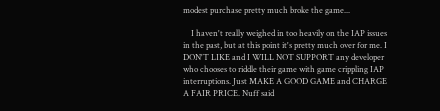modest purchase pretty much broke the game...

    I haven't really weighed in too heavily on the IAP issues in the past, but at this point it's pretty much over for me. I DON'T LIKE and I WILL NOT SUPPORT any developer who chooses to riddle their game with game crippling IAP interruptions. Just MAKE A GOOD GAME and CHARGE A FAIR PRICE. Nuff said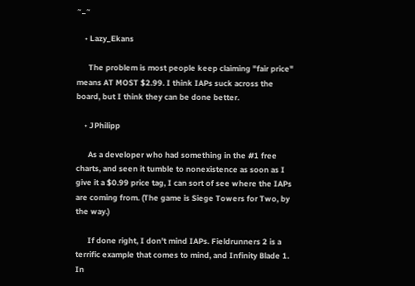~_~

    • Lazy_Ekans

      The problem is most people keep claiming "fair price" means AT MOST $2.99. I think IAPs suck across the board, but I think they can be done better.

    • JPhilipp

      As a developer who had something in the #1 free charts, and seen it tumble to nonexistence as soon as I give it a $0.99 price tag, I can sort of see where the IAPs are coming from. (The game is Siege Towers for Two, by the way.)

      If done right, I don't mind IAPs. Fieldrunners 2 is a terrific example that comes to mind, and Infinity Blade 1. In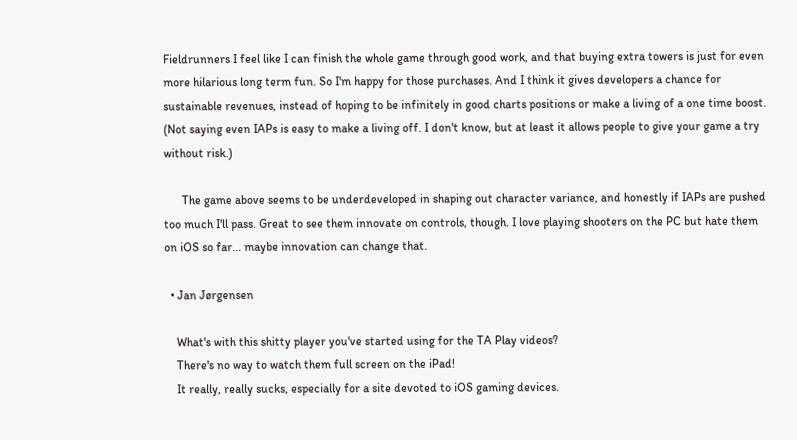Fieldrunners I feel like I can finish the whole game through good work, and that buying extra towers is just for even more hilarious long term fun. So I'm happy for those purchases. And I think it gives developers a chance for sustainable revenues, instead of hoping to be infinitely in good charts positions or make a living of a one time boost. (Not saying even IAPs is easy to make a living off. I don't know, but at least it allows people to give your game a try without risk.)

      The game above seems to be underdeveloped in shaping out character variance, and honestly if IAPs are pushed too much I'll pass. Great to see them innovate on controls, though. I love playing shooters on the PC but hate them on iOS so far... maybe innovation can change that.

  • Jan Jørgensen

    What's with this shitty player you've started using for the TA Play videos?
    There's no way to watch them full screen on the iPad!
    It really, really sucks, especially for a site devoted to iOS gaming devices.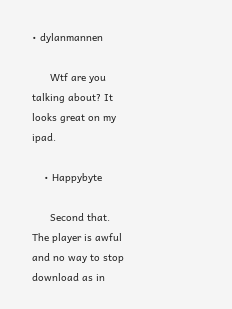• dylanmannen

      Wtf are you talking about? It looks great on my ipad.

    • Happybyte

      Second that. The player is awful and no way to stop download as in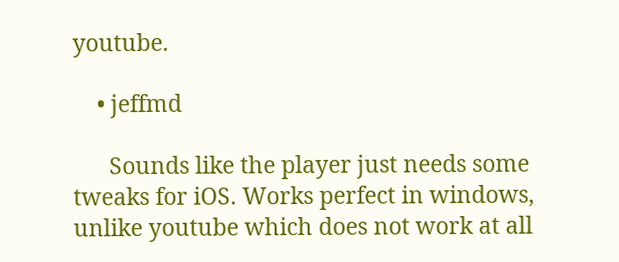youtube.

    • jeffmd

      Sounds like the player just needs some tweaks for iOS. Works perfect in windows, unlike youtube which does not work at all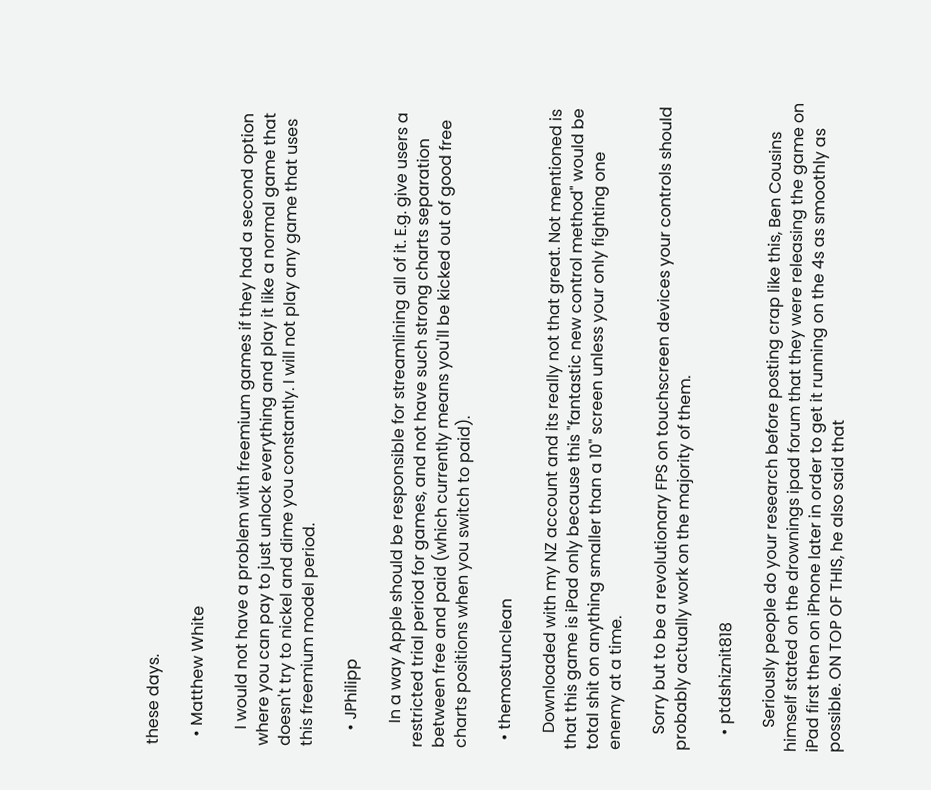these days.

  • Matthew White

    I would not have a problem with freemium games if they had a second option where you can pay to just unlock everything and play it like a normal game that doesn't try to nickel and dime you constantly. I will not play any game that uses this freemium model period.

    • JPhilipp

      In a way Apple should be responsible for streamlining all of it. E.g. give users a restricted trial period for games, and not have such strong charts separation between free and paid (which currently means you'll be kicked out of good free charts positions when you switch to paid).

  • themostunclean

    Downloaded with my NZ account and its really not that great. Not mentioned is that this game is iPad only because this "fantastic new control method" would be total shit on anything smaller than a 10" screen unless your only fighting one enemy at a time.

    Sorry but to be a revolutionary FPS on touchscreen devices your controls should probably actually work on the majority of them.

    • ptdshiznit818

      Seriously people do your research before posting crap like this, Ben Cousins himself stated on the drownings ipad forum that they were releasing the game on iPad first then on iPhone later in order to get it running on the 4s as smoothly as possible. ON TOP OF THIS, he also said that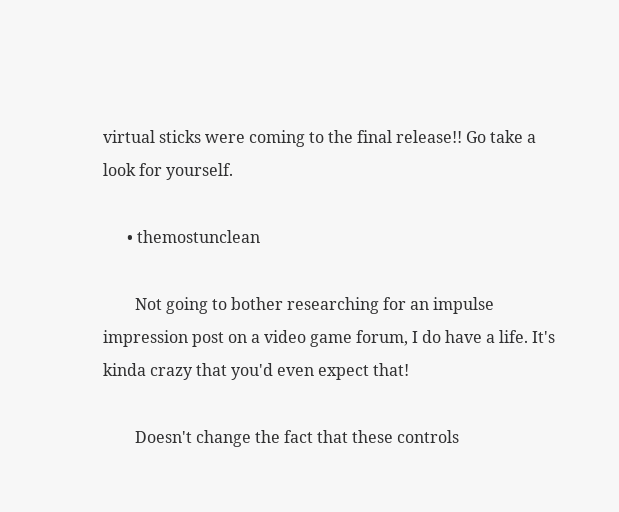virtual sticks were coming to the final release!! Go take a look for yourself.

      • themostunclean

        Not going to bother researching for an impulse impression post on a video game forum, I do have a life. It's kinda crazy that you'd even expect that!

        Doesn't change the fact that these controls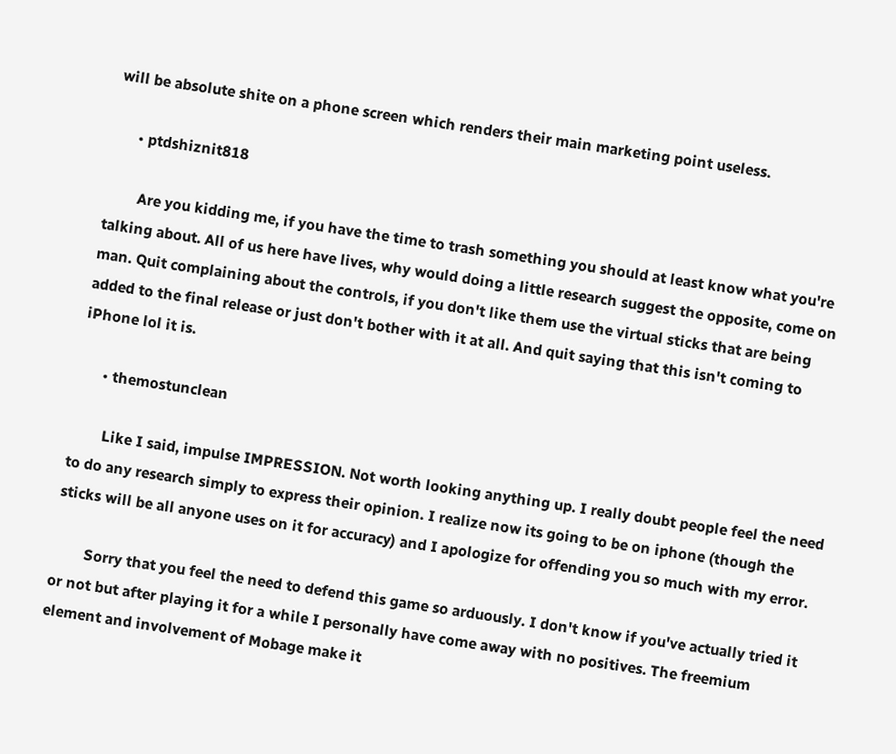will be absolute shite on a phone screen which renders their main marketing point useless.

      • ptdshiznit818

        Are you kidding me, if you have the time to trash something you should at least know what you're talking about. All of us here have lives, why would doing a little research suggest the opposite, come on man. Quit complaining about the controls, if you don't like them use the virtual sticks that are being added to the final release or just don't bother with it at all. And quit saying that this isn't coming to iPhone lol it is.

      • themostunclean

        Like I said, impulse IMPRESSION. Not worth looking anything up. I really doubt people feel the need to do any research simply to express their opinion. I realize now its going to be on iphone (though the sticks will be all anyone uses on it for accuracy) and I apologize for offending you so much with my error.

        Sorry that you feel the need to defend this game so arduously. I don't know if you've actually tried it or not but after playing it for a while I personally have come away with no positives. The freemium element and involvement of Mobage make it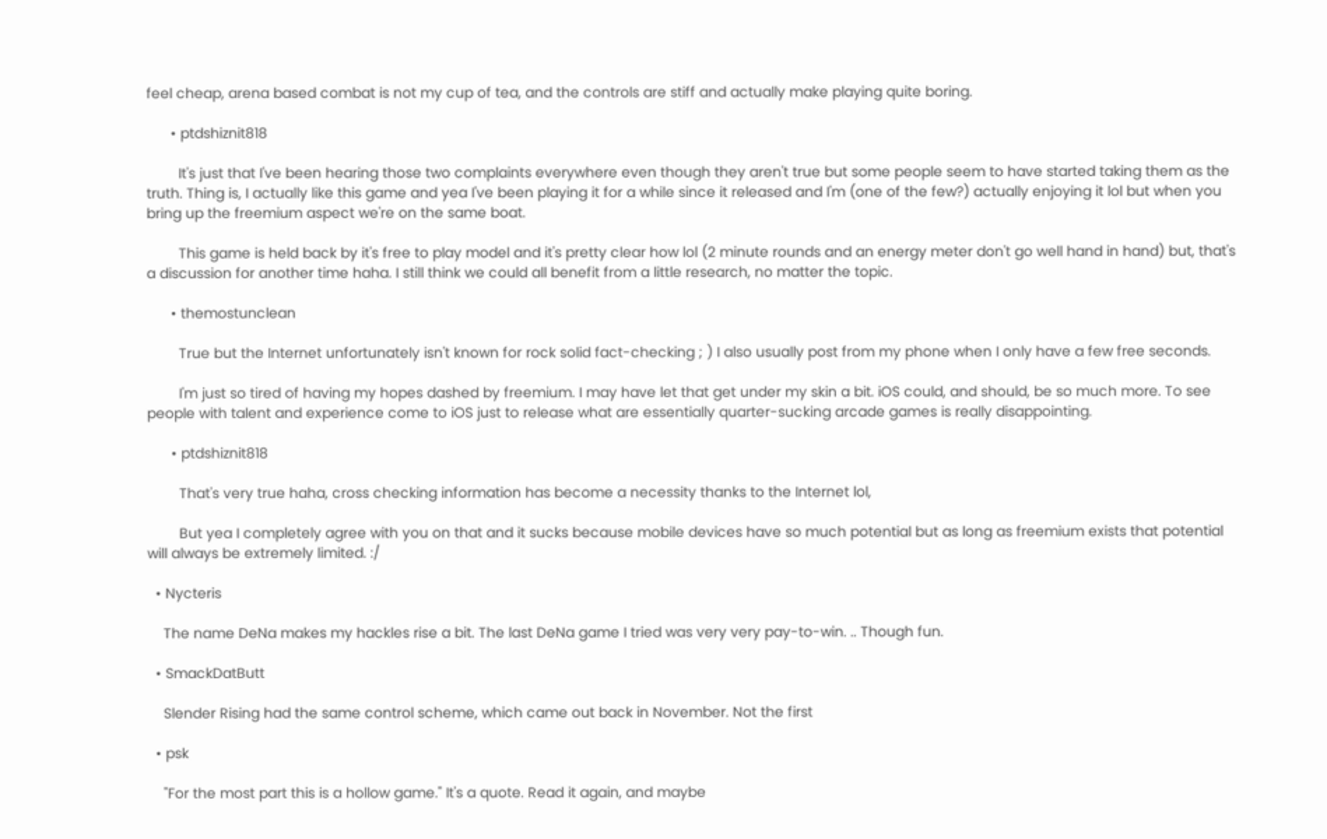feel cheap, arena based combat is not my cup of tea, and the controls are stiff and actually make playing quite boring.

      • ptdshiznit818

        It's just that I've been hearing those two complaints everywhere even though they aren't true but some people seem to have started taking them as the truth. Thing is, I actually like this game and yea I've been playing it for a while since it released and I'm (one of the few?) actually enjoying it lol but when you bring up the freemium aspect we're on the same boat.

        This game is held back by it's free to play model and it's pretty clear how lol (2 minute rounds and an energy meter don't go well hand in hand) but, that's a discussion for another time haha. I still think we could all benefit from a little research, no matter the topic.

      • themostunclean

        True but the Internet unfortunately isn't known for rock solid fact-checking ; ) I also usually post from my phone when I only have a few free seconds.

        I'm just so tired of having my hopes dashed by freemium. I may have let that get under my skin a bit. iOS could, and should, be so much more. To see people with talent and experience come to iOS just to release what are essentially quarter-sucking arcade games is really disappointing.

      • ptdshiznit818

        That's very true haha, cross checking information has become a necessity thanks to the Internet lol,

        But yea I completely agree with you on that and it sucks because mobile devices have so much potential but as long as freemium exists that potential will always be extremely limited. :/

  • Nycteris

    The name DeNa makes my hackles rise a bit. The last DeNa game I tried was very very pay-to-win. .. Though fun.

  • SmackDatButt

    Slender Rising had the same control scheme, which came out back in November. Not the first

  • psk

    "For the most part this is a hollow game." It's a quote. Read it again, and maybe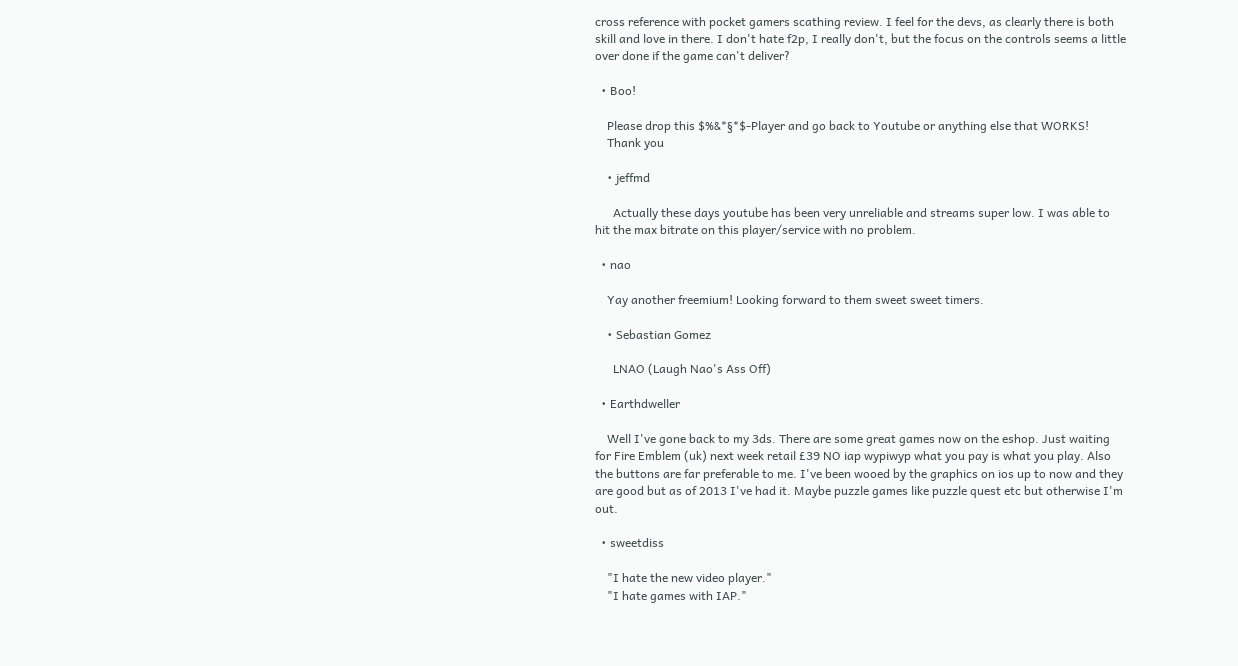cross reference with pocket gamers scathing review. I feel for the devs, as clearly there is both skill and love in there. I don't hate f2p, I really don't, but the focus on the controls seems a little over done if the game can't deliver?

  • Boo!

    Please drop this $%&*§*$-Player and go back to Youtube or anything else that WORKS!
    Thank you

    • jeffmd

      Actually these days youtube has been very unreliable and streams super low. I was able to hit the max bitrate on this player/service with no problem.

  • nao

    Yay another freemium! Looking forward to them sweet sweet timers.

    • Sebastian Gomez

      LNAO (Laugh Nao's Ass Off)

  • Earthdweller

    Well I've gone back to my 3ds. There are some great games now on the eshop. Just waiting for Fire Emblem (uk) next week retail £39 NO iap wypiwyp what you pay is what you play. Also the buttons are far preferable to me. I've been wooed by the graphics on ios up to now and they are good but as of 2013 I've had it. Maybe puzzle games like puzzle quest etc but otherwise I'm out.

  • sweetdiss

    "I hate the new video player."
    "I hate games with IAP."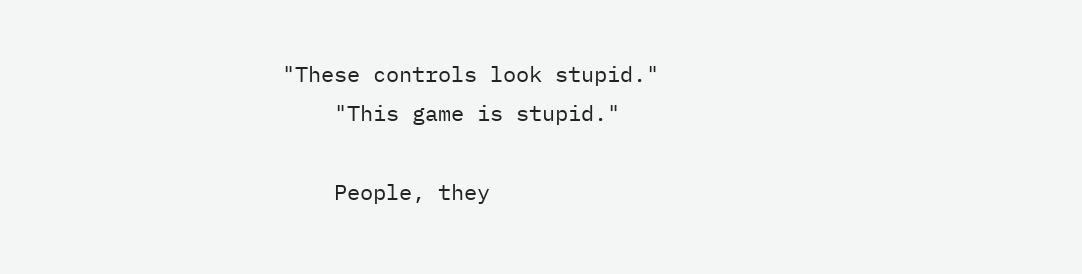"These controls look stupid."
    "This game is stupid."

    People, they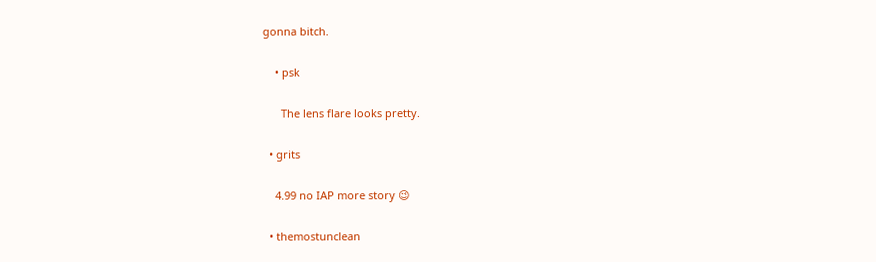gonna bitch.

    • psk

      The lens flare looks pretty.

  • grits

    4.99 no IAP more story 😉

  • themostunclean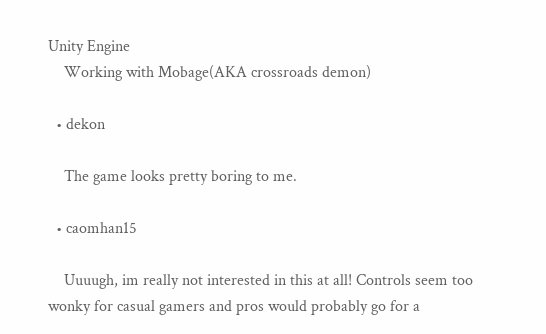Unity Engine
    Working with Mobage(AKA crossroads demon)

  • dekon

    The game looks pretty boring to me.

  • caomhan15

    Uuuugh, im really not interested in this at all! Controls seem too wonky for casual gamers and pros would probably go for a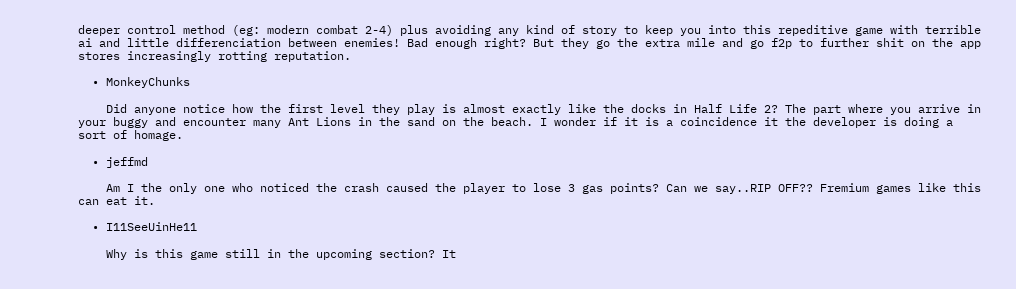deeper control method (eg: modern combat 2-4) plus avoiding any kind of story to keep you into this repeditive game with terrible ai and little differenciation between enemies! Bad enough right? But they go the extra mile and go f2p to further shit on the app stores increasingly rotting reputation.

  • MonkeyChunks

    Did anyone notice how the first level they play is almost exactly like the docks in Half Life 2? The part where you arrive in your buggy and encounter many Ant Lions in the sand on the beach. I wonder if it is a coincidence it the developer is doing a sort of homage.

  • jeffmd

    Am I the only one who noticed the crash caused the player to lose 3 gas points? Can we say..RIP OFF?? Fremium games like this can eat it.

  • I11SeeUinHe11

    Why is this game still in the upcoming section? It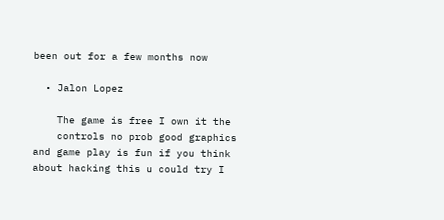been out for a few months now

  • Jalon Lopez

    The game is free I own it the
    controls no prob good graphics and game play is fun if you think about hacking this u could try I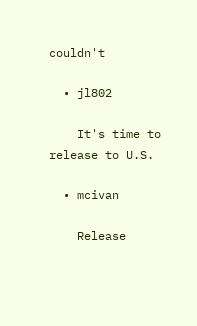couldn't

  • jl802

    It's time to release to U.S.

  • mcivan

    Release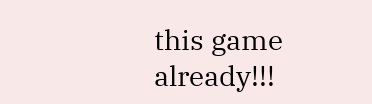this game already!!!